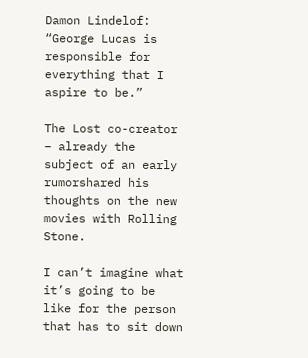Damon Lindelof: “George Lucas is responsible for everything that I aspire to be.”

The Lost co-creator – already the subject of an early rumorshared his thoughts on the new movies with Rolling Stone.

I can’t imagine what it’s going to be like for the person that has to sit down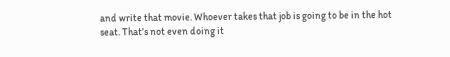and write that movie. Whoever takes that job is going to be in the hot seat. That’s not even doing it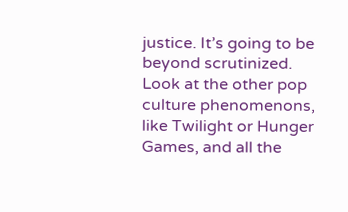justice. It’s going to be beyond scrutinized. Look at the other pop culture phenomenons, like Twilight or Hunger Games, and all the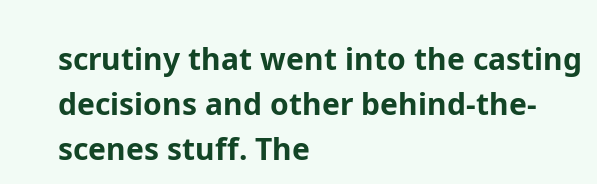scrutiny that went into the casting decisions and other behind-the-scenes stuff. The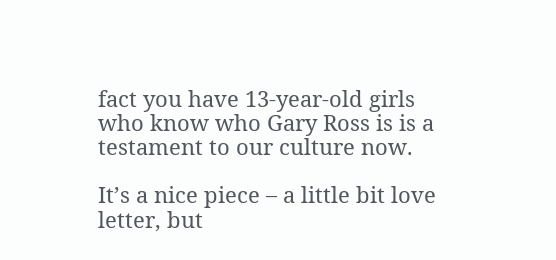fact you have 13-year-old girls who know who Gary Ross is is a testament to our culture now.

It’s a nice piece – a little bit love letter, but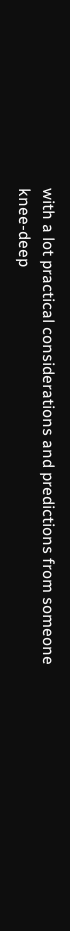with a lot practical considerations and predictions from someone knee-deep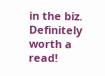in the biz. Definitely worth a read!